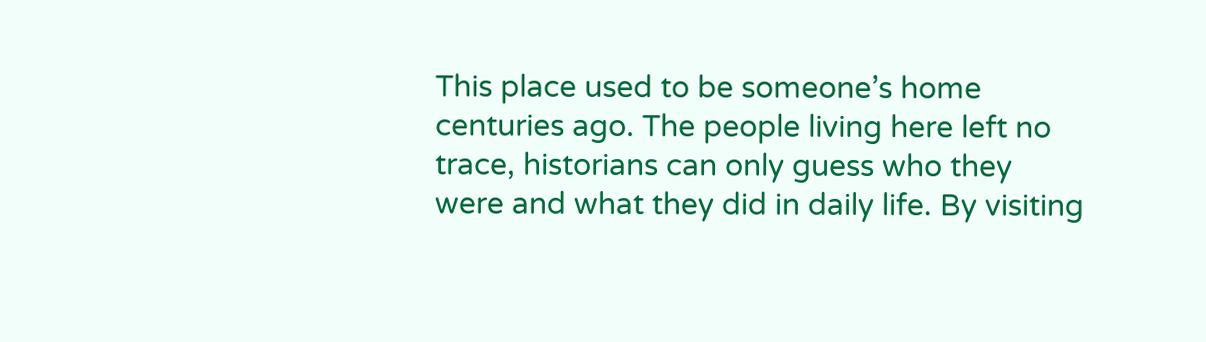This place used to be someone’s home centuries ago. The people living here left no trace, historians can only guess who they were and what they did in daily life. By visiting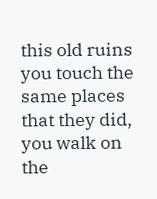this old ruins you touch the same places that they did, you walk on the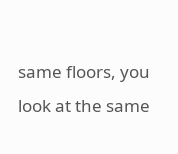same floors, you look at the same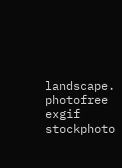landscape. photofree exgif stockphoto